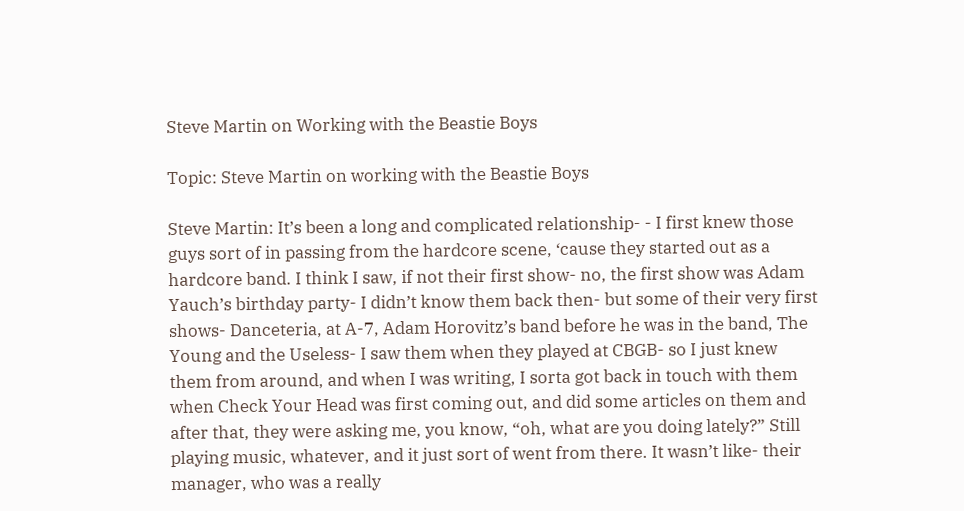Steve Martin on Working with the Beastie Boys

Topic: Steve Martin on working with the Beastie Boys

Steve Martin: It’s been a long and complicated relationship- - I first knew those guys sort of in passing from the hardcore scene, ‘cause they started out as a hardcore band. I think I saw, if not their first show- no, the first show was Adam Yauch’s birthday party- I didn’t know them back then- but some of their very first shows- Danceteria, at A-7, Adam Horovitz’s band before he was in the band, The Young and the Useless- I saw them when they played at CBGB- so I just knew them from around, and when I was writing, I sorta got back in touch with them when Check Your Head was first coming out, and did some articles on them and after that, they were asking me, you know, “oh, what are you doing lately?” Still playing music, whatever, and it just sort of went from there. It wasn’t like- their manager, who was a really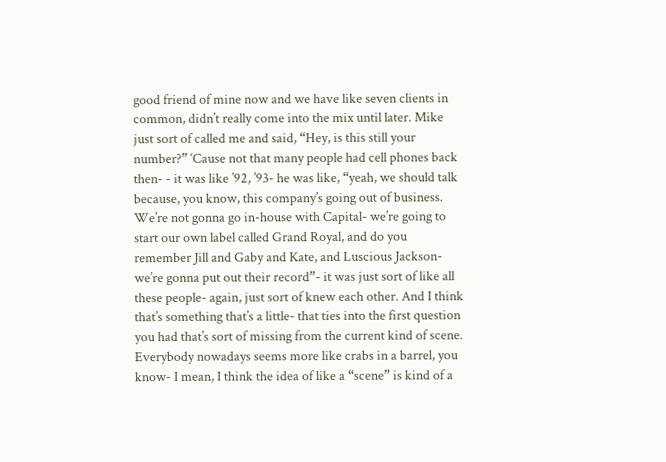good friend of mine now and we have like seven clients in common, didn’t really come into the mix until later. Mike just sort of called me and said, “Hey, is this still your number?” ‘Cause not that many people had cell phones back then- - it was like ’92, ’93- he was like, “yeah, we should talk because, you know, this company’s going out of business. We’re not gonna go in-house with Capital- we’re going to start our own label called Grand Royal, and do you remember Jill and Gaby and Kate, and Luscious Jackson- we’re gonna put out their record”- it was just sort of like all these people- again, just sort of knew each other. And I think that’s something that’s a little- that ties into the first question you had that’s sort of missing from the current kind of scene. Everybody nowadays seems more like crabs in a barrel, you know- I mean, I think the idea of like a “scene” is kind of a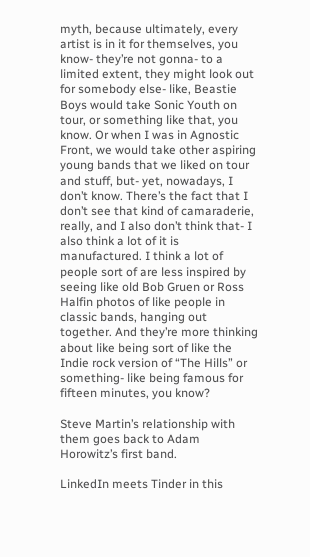myth, because ultimately, every artist is in it for themselves, you know- they’re not gonna- to a limited extent, they might look out for somebody else- like, Beastie Boys would take Sonic Youth on tour, or something like that, you know. Or when I was in Agnostic Front, we would take other aspiring young bands that we liked on tour and stuff, but- yet, nowadays, I don’t know. There’s the fact that I don’t see that kind of camaraderie, really, and I also don’t think that- I also think a lot of it is manufactured. I think a lot of people sort of are less inspired by seeing like old Bob Gruen or Ross Halfin photos of like people in classic bands, hanging out together. And they’re more thinking about like being sort of like the Indie rock version of “The Hills” or something- like being famous for fifteen minutes, you know?

Steve Martin’s relationship with them goes back to Adam Horowitz’s first band.

LinkedIn meets Tinder in this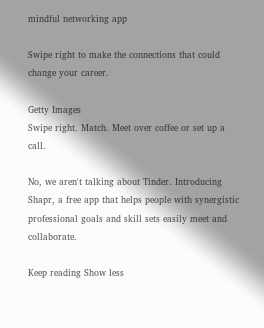mindful networking app

Swipe right to make the connections that could change your career.

Getty Images
Swipe right. Match. Meet over coffee or set up a call.

No, we aren't talking about Tinder. Introducing Shapr, a free app that helps people with synergistic professional goals and skill sets easily meet and collaborate.

Keep reading Show less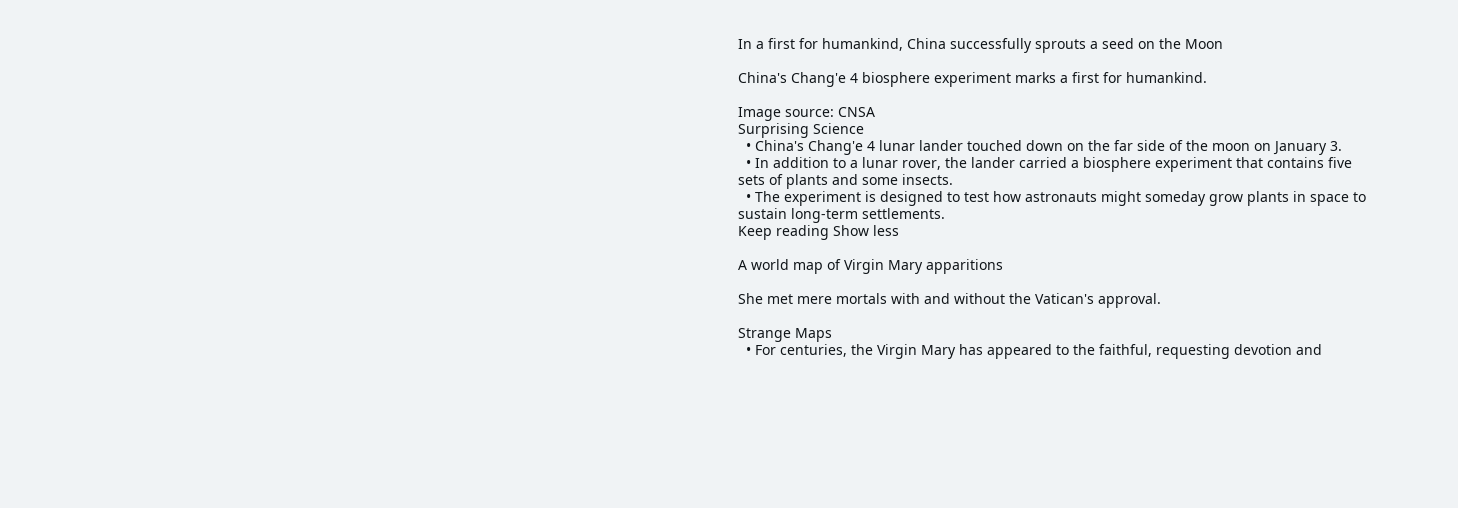In a first for humankind, China successfully sprouts a seed on the Moon

China's Chang'e 4 biosphere experiment marks a first for humankind.

Image source: CNSA
Surprising Science
  • China's Chang'e 4 lunar lander touched down on the far side of the moon on January 3.
  • In addition to a lunar rover, the lander carried a biosphere experiment that contains five sets of plants and some insects.
  • The experiment is designed to test how astronauts might someday grow plants in space to sustain long-term settlements.
Keep reading Show less

A world map of Virgin Mary apparitions

She met mere mortals with and without the Vatican's approval.

Strange Maps
  • For centuries, the Virgin Mary has appeared to the faithful, requesting devotion and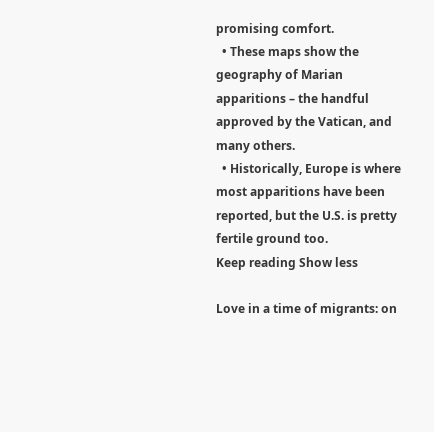promising comfort.
  • These maps show the geography of Marian apparitions – the handful approved by the Vatican, and many others.
  • Historically, Europe is where most apparitions have been reported, but the U.S. is pretty fertile ground too.
Keep reading Show less

Love in a time of migrants: on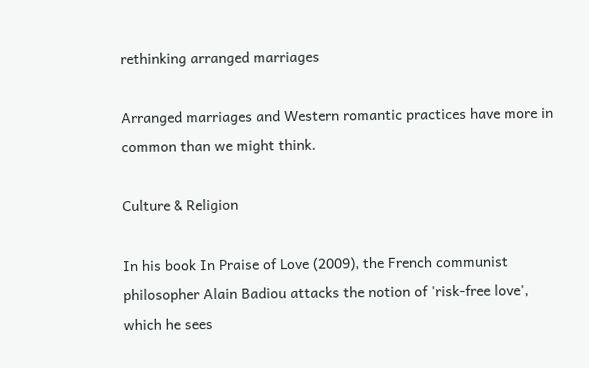rethinking arranged marriages

Arranged marriages and Western romantic practices have more in common than we might think.

Culture & Religion

In his book In Praise of Love (2009), the French communist philosopher Alain Badiou attacks the notion of 'risk-free love', which he sees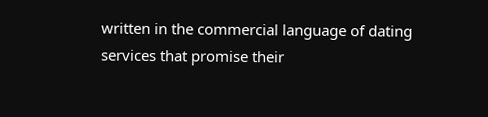written in the commercial language of dating services that promise their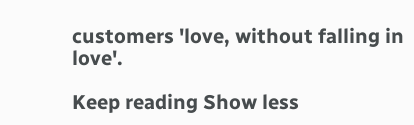customers 'love, without falling in love'.

Keep reading Show less